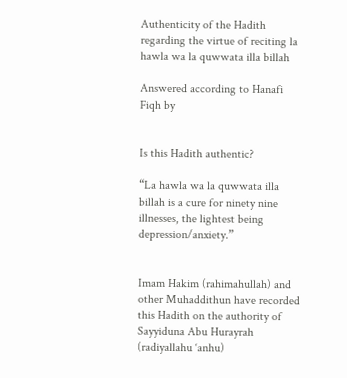Authenticity of the Hadith regarding the virtue of reciting la hawla wa la quwwata illa billah

Answered according to Hanafi Fiqh by


Is this Hadith authentic?

“La hawla wa la quwwata illa billah is a cure for ninety nine illnesses, the lightest being depression/anxiety.”


Imam Hakim (rahimahullah) and other Muhaddithun have recorded this Hadith on the authority of Sayyiduna Abu Hurayrah (radiyallahu ‘anhu)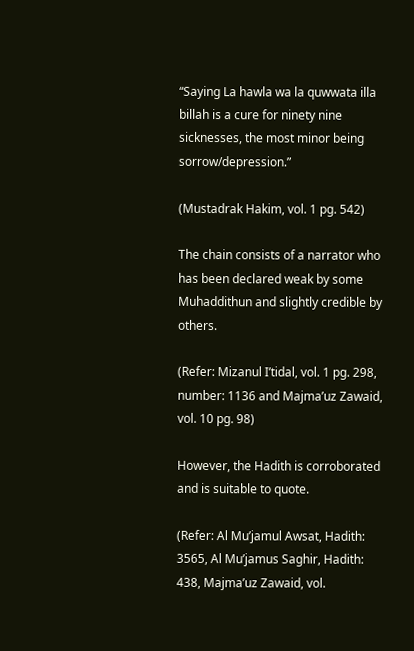“Saying La hawla wa la quwwata illa billah is a cure for ninety nine sicknesses, the most minor being sorrow/depression.”

(Mustadrak Hakim, vol. 1 pg. 542)

The chain consists of a narrator who has been declared weak by some Muhaddithun and slightly credible by others.

(Refer: Mizanul I’tidal, vol. 1 pg. 298, number: 1136 and Majma’uz Zawaid, vol. 10 pg. 98)

However, the Hadith is corroborated and is suitable to quote.

(Refer: Al Mu’jamul Awsat, Hadith: 3565, Al Mu’jamus Saghir, Hadith: 438, Majma’uz Zawaid, vol.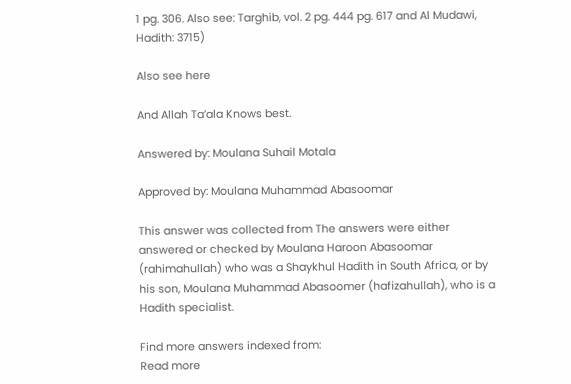1 pg. 306. Also see: Targhib, vol. 2 pg. 444 pg. 617 and Al Mudawi, Hadith: 3715)

Also see here

And Allah Ta’ala Knows best.

Answered by: Moulana Suhail Motala

Approved by: Moulana Muhammad Abasoomar

This answer was collected from The answers were either answered or checked by Moulana Haroon Abasoomar (rahimahullah) who was a Shaykhul Hadith in South Africa, or by his son, Moulana Muhammad Abasoomer (hafizahullah), who is a Hadith specialist.

Find more answers indexed from:
Read more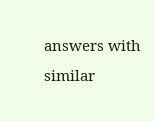answers with similar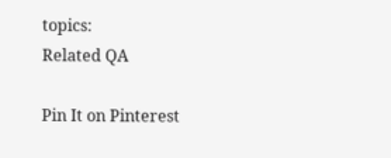topics:
Related QA

Pin It on Pinterest